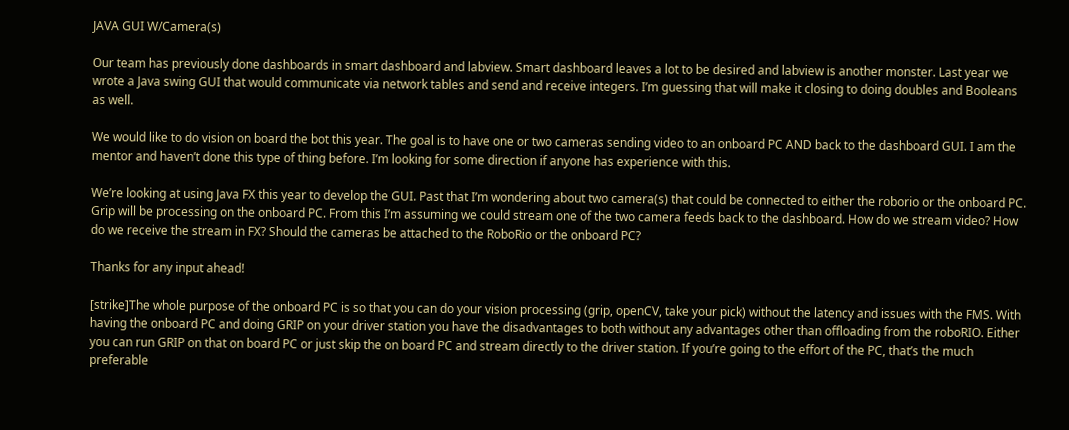JAVA GUI W/Camera(s)

Our team has previously done dashboards in smart dashboard and labview. Smart dashboard leaves a lot to be desired and labview is another monster. Last year we wrote a Java swing GUI that would communicate via network tables and send and receive integers. I’m guessing that will make it closing to doing doubles and Booleans as well.

We would like to do vision on board the bot this year. The goal is to have one or two cameras sending video to an onboard PC AND back to the dashboard GUI. I am the mentor and haven’t done this type of thing before. I’m looking for some direction if anyone has experience with this.

We’re looking at using Java FX this year to develop the GUI. Past that I’m wondering about two camera(s) that could be connected to either the roborio or the onboard PC. Grip will be processing on the onboard PC. From this I’m assuming we could stream one of the two camera feeds back to the dashboard. How do we stream video? How do we receive the stream in FX? Should the cameras be attached to the RoboRio or the onboard PC?

Thanks for any input ahead!

[strike]The whole purpose of the onboard PC is so that you can do your vision processing (grip, openCV, take your pick) without the latency and issues with the FMS. With having the onboard PC and doing GRIP on your driver station you have the disadvantages to both without any advantages other than offloading from the roboRIO. Either you can run GRIP on that on board PC or just skip the on board PC and stream directly to the driver station. If you’re going to the effort of the PC, that’s the much preferable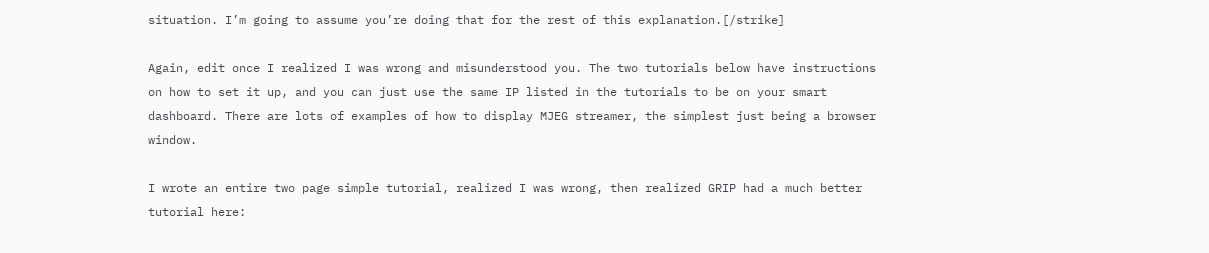situation. I’m going to assume you’re doing that for the rest of this explanation.[/strike]

Again, edit once I realized I was wrong and misunderstood you. The two tutorials below have instructions on how to set it up, and you can just use the same IP listed in the tutorials to be on your smart dashboard. There are lots of examples of how to display MJEG streamer, the simplest just being a browser window.

I wrote an entire two page simple tutorial, realized I was wrong, then realized GRIP had a much better tutorial here: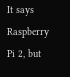It says Raspberry Pi 2, but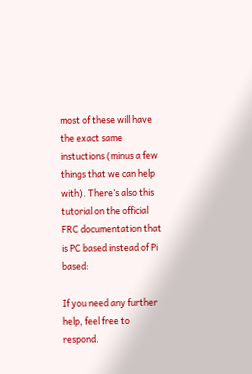most of these will have the exact same instuctions (minus a few things that we can help with). There’s also this tutorial on the official FRC documentation that is PC based instead of Pi based:

If you need any further help, feel free to respond.